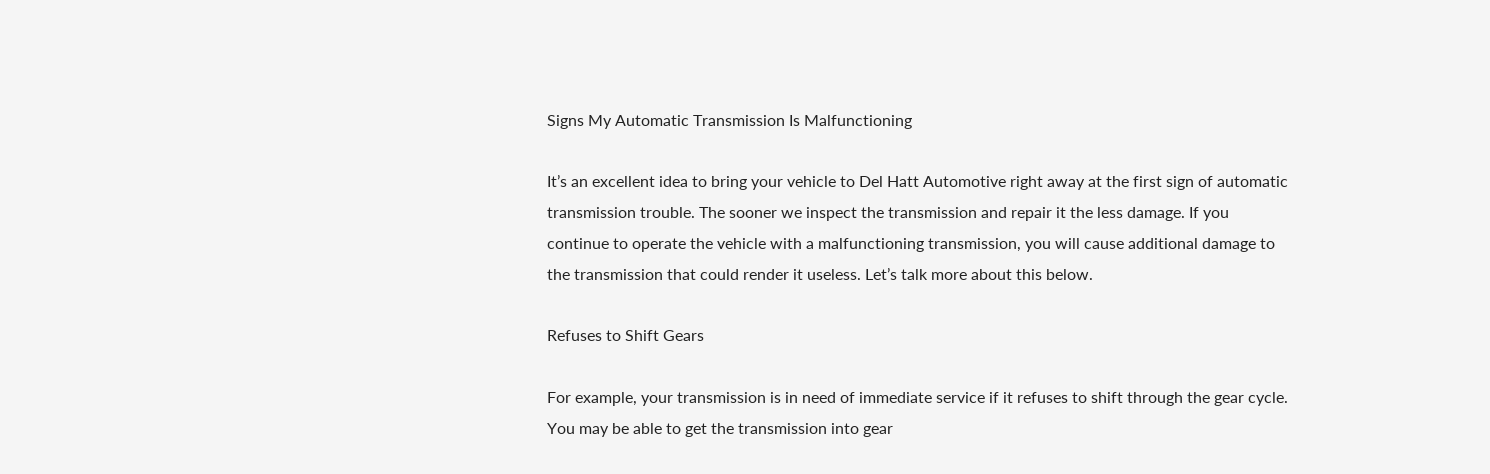Signs My Automatic Transmission Is Malfunctioning

It’s an excellent idea to bring your vehicle to Del Hatt Automotive right away at the first sign of automatic transmission trouble. The sooner we inspect the transmission and repair it the less damage. If you continue to operate the vehicle with a malfunctioning transmission, you will cause additional damage to the transmission that could render it useless. Let’s talk more about this below.

Refuses to Shift Gears

For example, your transmission is in need of immediate service if it refuses to shift through the gear cycle. You may be able to get the transmission into gear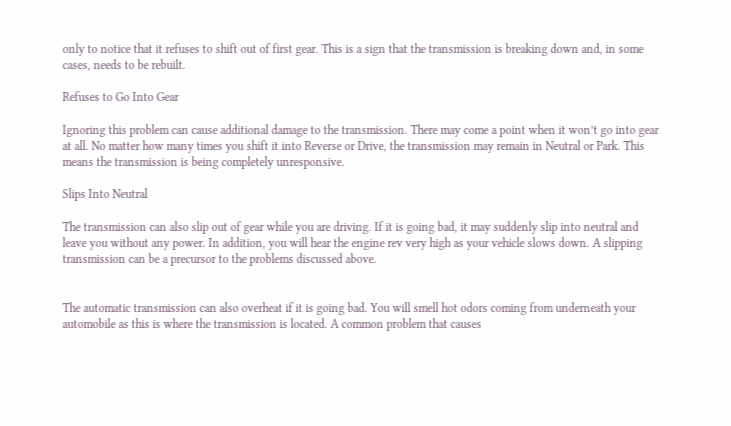only to notice that it refuses to shift out of first gear. This is a sign that the transmission is breaking down and, in some cases, needs to be rebuilt.

Refuses to Go Into Gear

Ignoring this problem can cause additional damage to the transmission. There may come a point when it won’t go into gear at all. No matter how many times you shift it into Reverse or Drive, the transmission may remain in Neutral or Park. This means the transmission is being completely unresponsive.

Slips Into Neutral

The transmission can also slip out of gear while you are driving. If it is going bad, it may suddenly slip into neutral and leave you without any power. In addition, you will hear the engine rev very high as your vehicle slows down. A slipping transmission can be a precursor to the problems discussed above.


The automatic transmission can also overheat if it is going bad. You will smell hot odors coming from underneath your automobile as this is where the transmission is located. A common problem that causes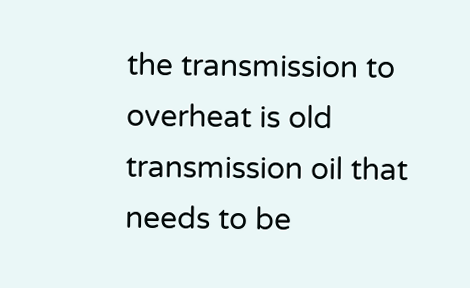the transmission to overheat is old transmission oil that needs to be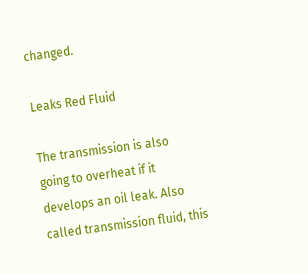changed.

Leaks Red Fluid

The transmission is also going to overheat if it develops an oil leak. Also called transmission fluid, this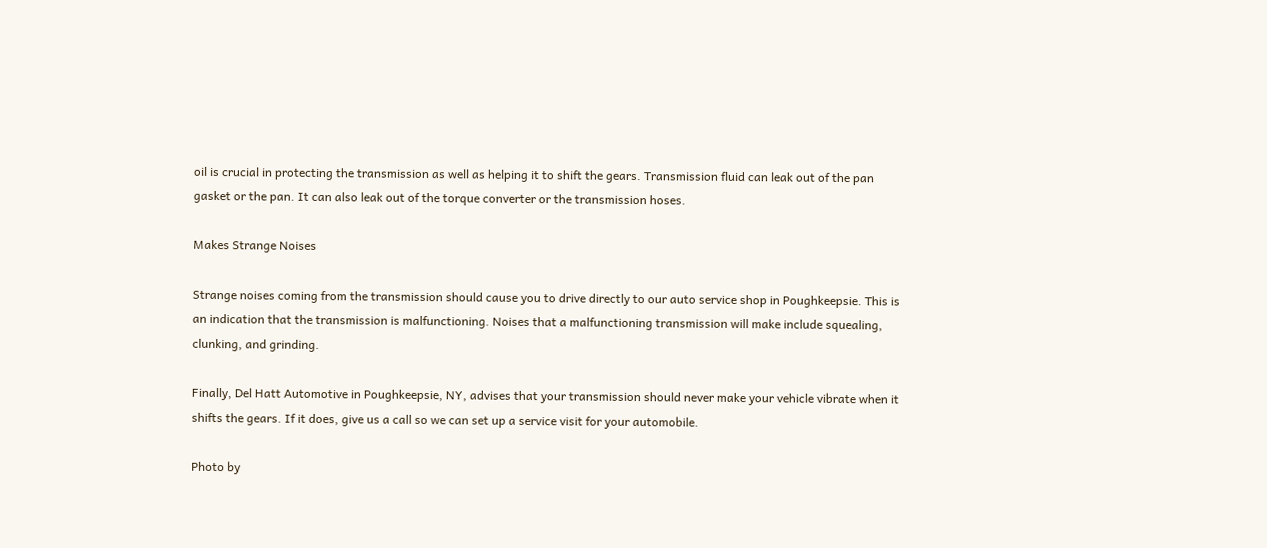oil is crucial in protecting the transmission as well as helping it to shift the gears. Transmission fluid can leak out of the pan gasket or the pan. It can also leak out of the torque converter or the transmission hoses.

Makes Strange Noises

Strange noises coming from the transmission should cause you to drive directly to our auto service shop in Poughkeepsie. This is an indication that the transmission is malfunctioning. Noises that a malfunctioning transmission will make include squealing, clunking, and grinding.

Finally, Del Hatt Automotive in Poughkeepsie, NY, advises that your transmission should never make your vehicle vibrate when it shifts the gears. If it does, give us a call so we can set up a service visit for your automobile.

Photo by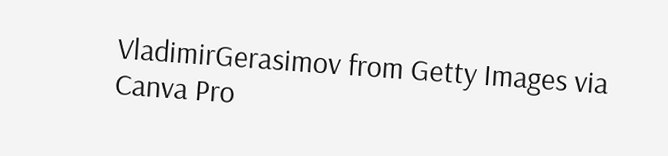VladimirGerasimov from Getty Images via Canva Pro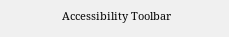Accessibility Toolbar